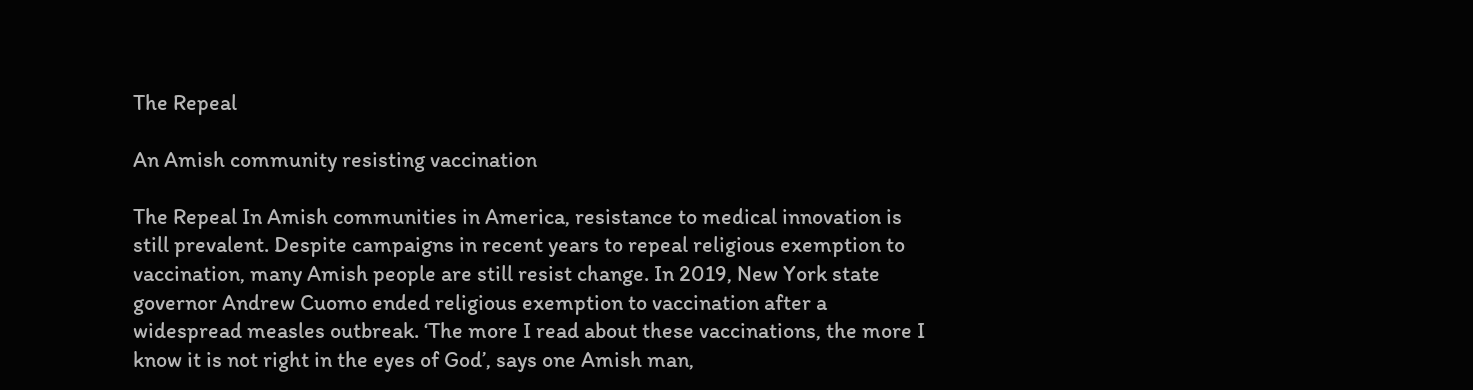The Repeal

An Amish community resisting vaccination

The Repeal In Amish communities in America, resistance to medical innovation is still prevalent. Despite campaigns in recent years to repeal religious exemption to vaccination, many Amish people are still resist change. In 2019, New York state governor Andrew Cuomo ended religious exemption to vaccination after a widespread measles outbreak. ‘The more I read about these vaccinations, the more I know it is not right in the eyes of God’, says one Amish man,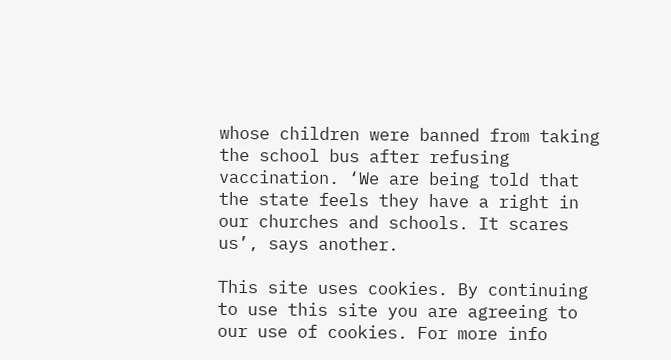whose children were banned from taking the school bus after refusing vaccination. ‘We are being told that the state feels they have a right in our churches and schools. It scares us’, says another.

This site uses cookies. By continuing to use this site you are agreeing to our use of cookies. For more info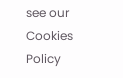see our Cookies Policy